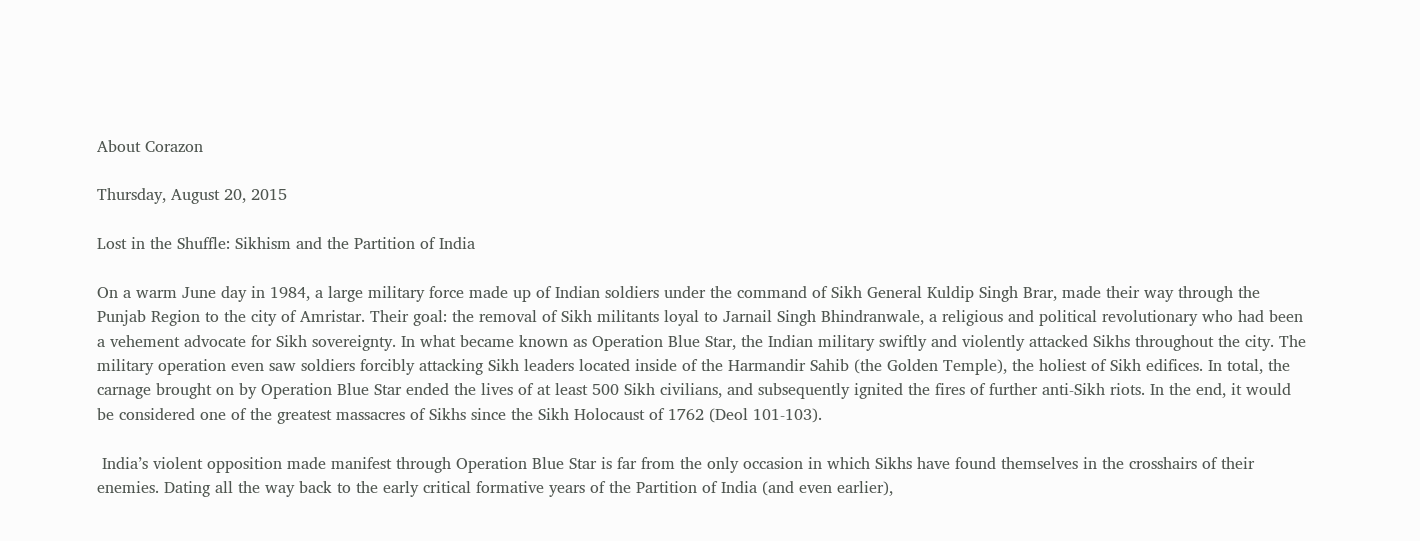About Corazon

Thursday, August 20, 2015

Lost in the Shuffle: Sikhism and the Partition of India

On a warm June day in 1984, a large military force made up of Indian soldiers under the command of Sikh General Kuldip Singh Brar, made their way through the Punjab Region to the city of Amristar. Their goal: the removal of Sikh militants loyal to Jarnail Singh Bhindranwale, a religious and political revolutionary who had been a vehement advocate for Sikh sovereignty. In what became known as Operation Blue Star, the Indian military swiftly and violently attacked Sikhs throughout the city. The military operation even saw soldiers forcibly attacking Sikh leaders located inside of the Harmandir Sahib (the Golden Temple), the holiest of Sikh edifices. In total, the carnage brought on by Operation Blue Star ended the lives of at least 500 Sikh civilians, and subsequently ignited the fires of further anti-Sikh riots. In the end, it would be considered one of the greatest massacres of Sikhs since the Sikh Holocaust of 1762 (Deol 101-103).

 India’s violent opposition made manifest through Operation Blue Star is far from the only occasion in which Sikhs have found themselves in the crosshairs of their enemies. Dating all the way back to the early critical formative years of the Partition of India (and even earlier),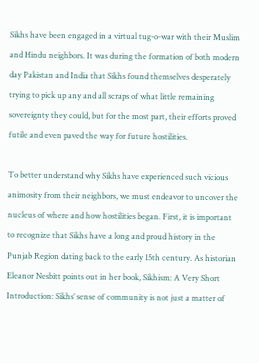Sikhs have been engaged in a virtual tug-o-war with their Muslim and Hindu neighbors. It was during the formation of both modern day Pakistan and India that Sikhs found themselves desperately trying to pick up any and all scraps of what little remaining sovereignty they could, but for the most part, their efforts proved futile and even paved the way for future hostilities.

To better understand why Sikhs have experienced such vicious animosity from their neighbors, we must endeavor to uncover the nucleus of where and how hostilities began. First, it is important to recognize that Sikhs have a long and proud history in the Punjab Region dating back to the early 15th century. As historian Eleanor Nesbitt points out in her book, Sikhism: A Very Short Introduction: Sikhs’ sense of community is not just a matter of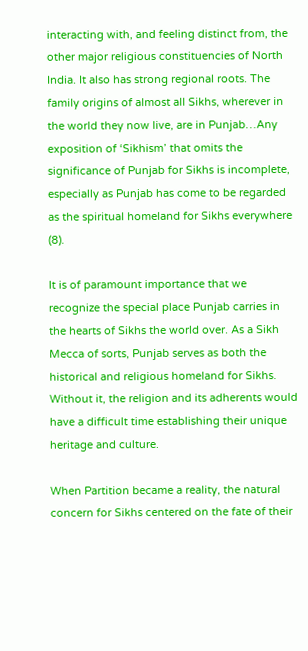interacting with, and feeling distinct from, the other major religious constituencies of North India. It also has strong regional roots. The family origins of almost all Sikhs, wherever in the world they now live, are in Punjab…Any exposition of ‘Sikhism’ that omits the significance of Punjab for Sikhs is incomplete, especially as Punjab has come to be regarded as the spiritual homeland for Sikhs everywhere (8).

It is of paramount importance that we recognize the special place Punjab carries in the hearts of Sikhs the world over. As a Sikh Mecca of sorts, Punjab serves as both the historical and religious homeland for Sikhs. Without it, the religion and its adherents would have a difficult time establishing their unique heritage and culture.

When Partition became a reality, the natural concern for Sikhs centered on the fate of their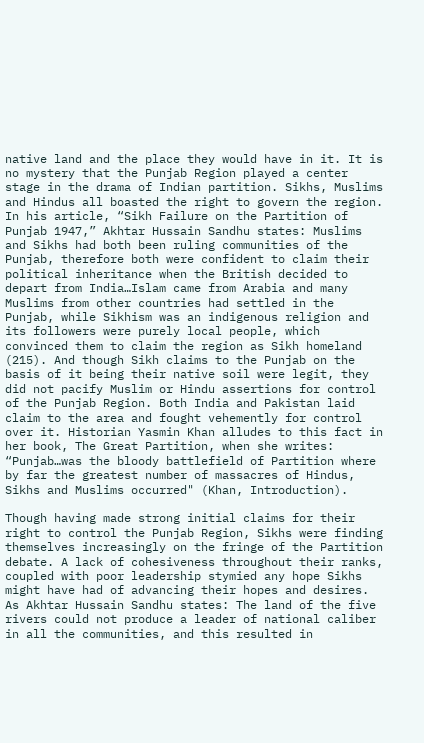native land and the place they would have in it. It is no mystery that the Punjab Region played a center stage in the drama of Indian partition. Sikhs, Muslims and Hindus all boasted the right to govern the region. In his article, “Sikh Failure on the Partition of Punjab 1947,” Akhtar Hussain Sandhu states: Muslims and Sikhs had both been ruling communities of the Punjab, therefore both were confident to claim their political inheritance when the British decided to depart from India…Islam came from Arabia and many Muslims from other countries had settled in the Punjab, while Sikhism was an indigenous religion and its followers were purely local people, which convinced them to claim the region as Sikh homeland (215). And though Sikh claims to the Punjab on the basis of it being their native soil were legit, they did not pacify Muslim or Hindu assertions for control of the Punjab Region. Both India and Pakistan laid claim to the area and fought vehemently for control over it. Historian Yasmin Khan alludes to this fact in her book, The Great Partition, when she writes: “Punjab…was the bloody battlefield of Partition where by far the greatest number of massacres of Hindus, Sikhs and Muslims occurred" (Khan, Introduction).

Though having made strong initial claims for their right to control the Punjab Region, Sikhs were finding themselves increasingly on the fringe of the Partition debate. A lack of cohesiveness throughout their ranks, coupled with poor leadership stymied any hope Sikhs might have had of advancing their hopes and desires. As Akhtar Hussain Sandhu states: The land of the five rivers could not produce a leader of national caliber in all the communities, and this resulted in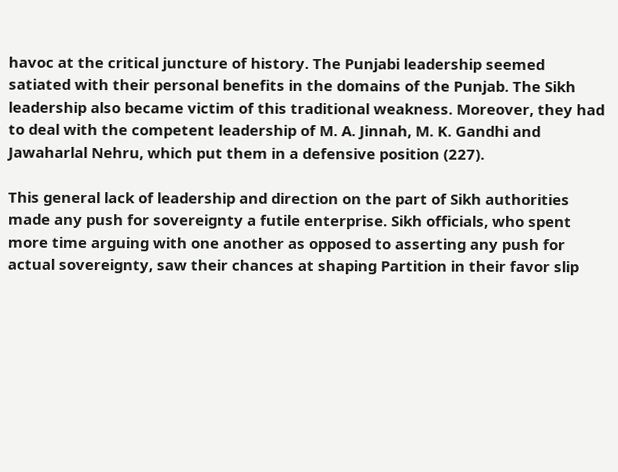havoc at the critical juncture of history. The Punjabi leadership seemed satiated with their personal benefits in the domains of the Punjab. The Sikh leadership also became victim of this traditional weakness. Moreover, they had to deal with the competent leadership of M. A. Jinnah, M. K. Gandhi and Jawaharlal Nehru, which put them in a defensive position (227).

This general lack of leadership and direction on the part of Sikh authorities made any push for sovereignty a futile enterprise. Sikh officials, who spent more time arguing with one another as opposed to asserting any push for actual sovereignty, saw their chances at shaping Partition in their favor slip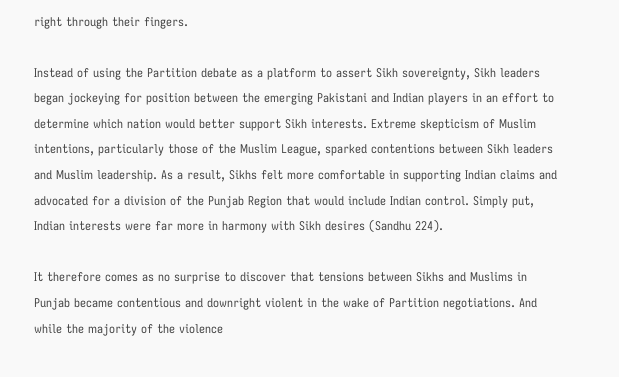right through their fingers.

Instead of using the Partition debate as a platform to assert Sikh sovereignty, Sikh leaders began jockeying for position between the emerging Pakistani and Indian players in an effort to determine which nation would better support Sikh interests. Extreme skepticism of Muslim intentions, particularly those of the Muslim League, sparked contentions between Sikh leaders and Muslim leadership. As a result, Sikhs felt more comfortable in supporting Indian claims and advocated for a division of the Punjab Region that would include Indian control. Simply put, Indian interests were far more in harmony with Sikh desires (Sandhu 224).

It therefore comes as no surprise to discover that tensions between Sikhs and Muslims in Punjab became contentious and downright violent in the wake of Partition negotiations. And while the majority of the violence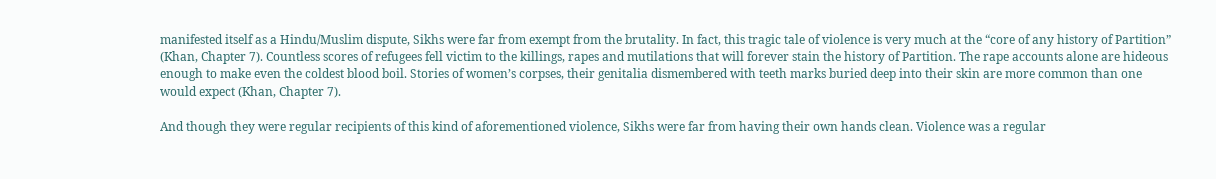manifested itself as a Hindu/Muslim dispute, Sikhs were far from exempt from the brutality. In fact, this tragic tale of violence is very much at the “core of any history of Partition” (Khan, Chapter 7). Countless scores of refugees fell victim to the killings, rapes and mutilations that will forever stain the history of Partition. The rape accounts alone are hideous enough to make even the coldest blood boil. Stories of women’s corpses, their genitalia dismembered with teeth marks buried deep into their skin are more common than one would expect (Khan, Chapter 7).

And though they were regular recipients of this kind of aforementioned violence, Sikhs were far from having their own hands clean. Violence was a regular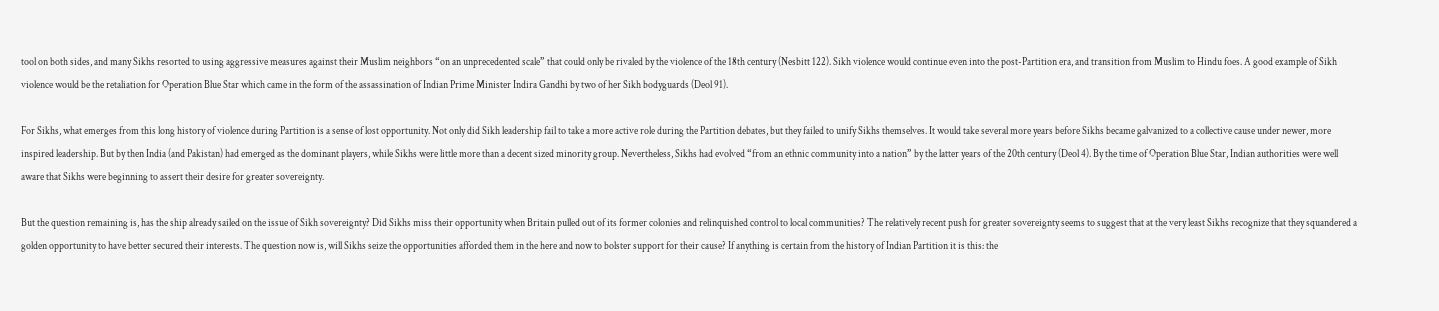tool on both sides, and many Sikhs resorted to using aggressive measures against their Muslim neighbors “on an unprecedented scale” that could only be rivaled by the violence of the 18th century (Nesbitt 122). Sikh violence would continue even into the post-Partition era, and transition from Muslim to Hindu foes. A good example of Sikh violence would be the retaliation for Operation Blue Star which came in the form of the assassination of Indian Prime Minister Indira Gandhi by two of her Sikh bodyguards (Deol 91).

For Sikhs, what emerges from this long history of violence during Partition is a sense of lost opportunity. Not only did Sikh leadership fail to take a more active role during the Partition debates, but they failed to unify Sikhs themselves. It would take several more years before Sikhs became galvanized to a collective cause under newer, more inspired leadership. But by then India (and Pakistan) had emerged as the dominant players, while Sikhs were little more than a decent sized minority group. Nevertheless, Sikhs had evolved “from an ethnic community into a nation” by the latter years of the 20th century (Deol 4). By the time of Operation Blue Star, Indian authorities were well aware that Sikhs were beginning to assert their desire for greater sovereignty.

But the question remaining is, has the ship already sailed on the issue of Sikh sovereignty? Did Sikhs miss their opportunity when Britain pulled out of its former colonies and relinquished control to local communities? The relatively recent push for greater sovereignty seems to suggest that at the very least Sikhs recognize that they squandered a golden opportunity to have better secured their interests. The question now is, will Sikhs seize the opportunities afforded them in the here and now to bolster support for their cause? If anything is certain from the history of Indian Partition it is this: the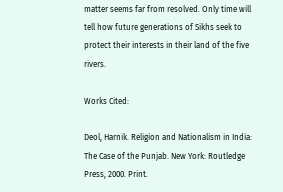matter seems far from resolved. Only time will tell how future generations of Sikhs seek to protect their interests in their land of the five rivers.

Works Cited:

Deol, Harnik. Religion and Nationalism in India: The Case of the Punjab. New York: Routledge Press, 2000. Print.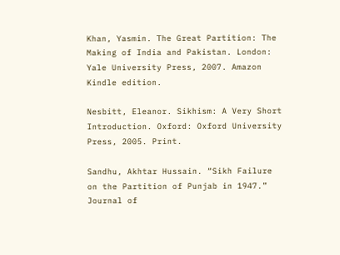Khan, Yasmin. The Great Partition: The Making of India and Pakistan. London: Yale University Press, 2007. Amazon Kindle edition.

Nesbitt, Eleanor. Sikhism: A Very Short Introduction. Oxford: Oxford University Press, 2005. Print.

Sandhu, Akhtar Hussain. “Sikh Failure on the Partition of Punjab in 1947.” Journal of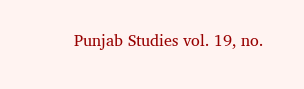Punjab Studies vol. 19, no.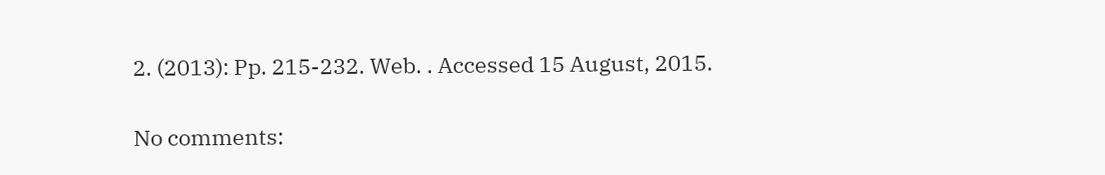2. (2013): Pp. 215-232. Web. . Accessed 15 August, 2015.

No comments: